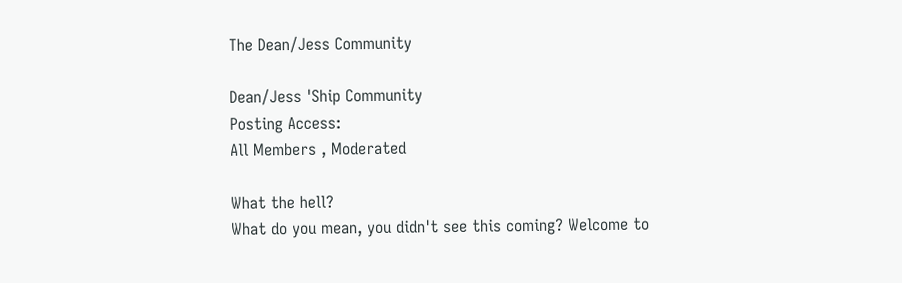The Dean/Jess Community

Dean/Jess 'Ship Community
Posting Access:
All Members , Moderated

What the hell?
What do you mean, you didn't see this coming? Welcome to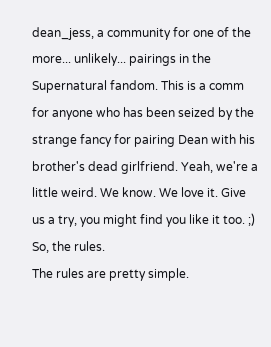dean_jess, a community for one of the more... unlikely... pairings in the Supernatural fandom. This is a comm for anyone who has been seized by the strange fancy for pairing Dean with his brother's dead girlfriend. Yeah, we're a little weird. We know. We love it. Give us a try, you might find you like it too. ;)
So, the rules.
The rules are pretty simple.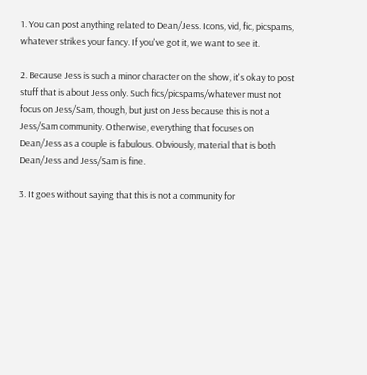1. You can post anything related to Dean/Jess. Icons, vid, fic, picspams, whatever strikes your fancy. If you've got it, we want to see it.

2. Because Jess is such a minor character on the show, it's okay to post stuff that is about Jess only. Such fics/picspams/whatever must not focus on Jess/Sam, though, but just on Jess because this is not a Jess/Sam community. Otherwise, everything that focuses on Dean/Jess as a couple is fabulous. Obviously, material that is both Dean/Jess and Jess/Sam is fine.

3. It goes without saying that this is not a community for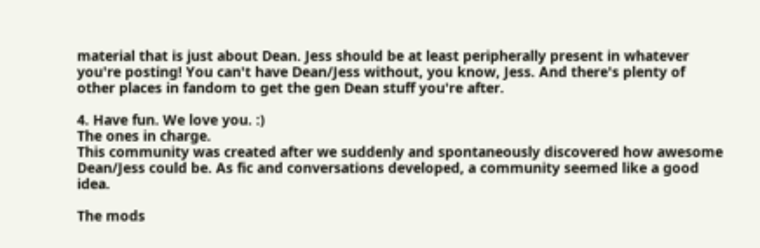material that is just about Dean. Jess should be at least peripherally present in whatever you're posting! You can't have Dean/Jess without, you know, Jess. And there's plenty of other places in fandom to get the gen Dean stuff you're after.

4. Have fun. We love you. :)
The ones in charge.
This community was created after we suddenly and spontaneously discovered how awesome Dean/Jess could be. As fic and conversations developed, a community seemed like a good idea.

The mods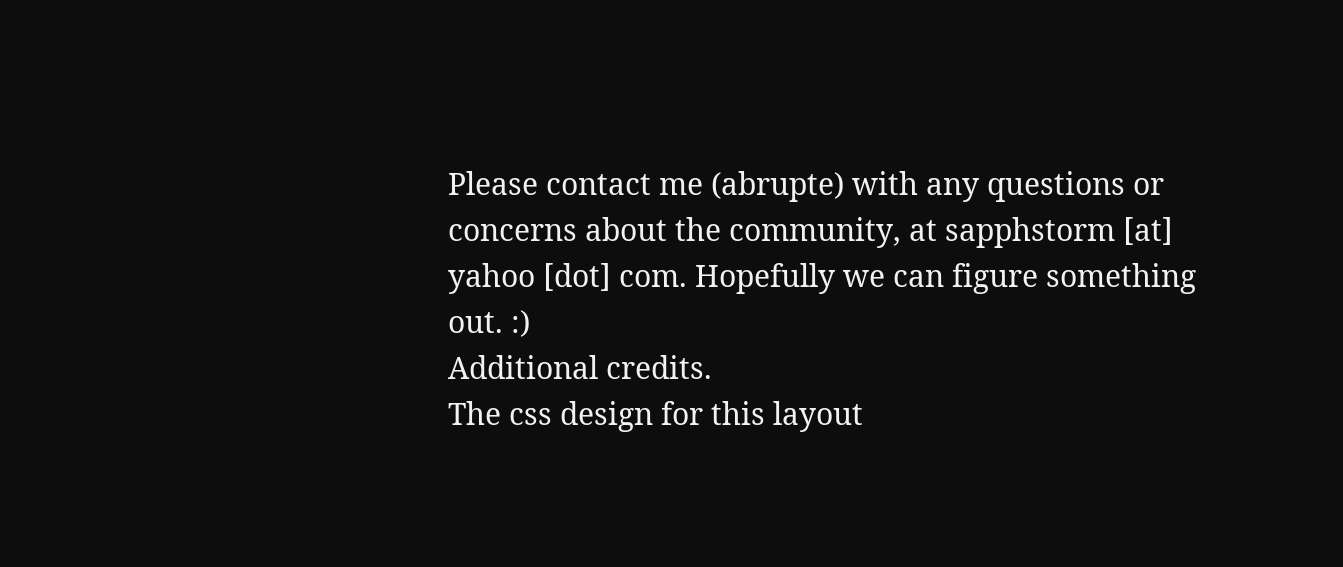Please contact me (abrupte) with any questions or concerns about the community, at sapphstorm [at] yahoo [dot] com. Hopefully we can figure something out. :)
Additional credits.
The css design for this layout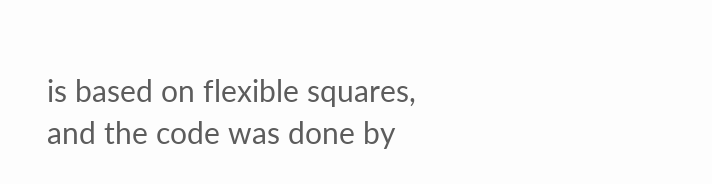is based on flexible squares, and the code was done by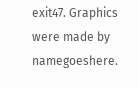exit47. Graphics were made by namegoeshere.